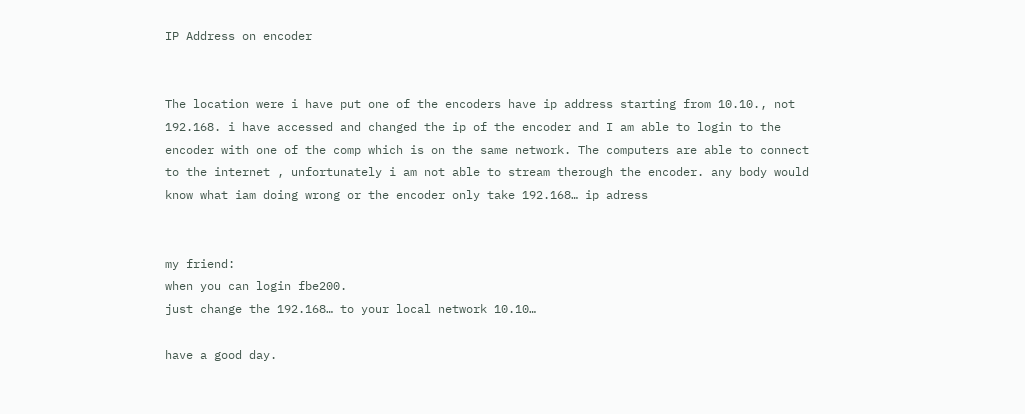IP Address on encoder


The location were i have put one of the encoders have ip address starting from 10.10., not 192.168. i have accessed and changed the ip of the encoder and I am able to login to the encoder with one of the comp which is on the same network. The computers are able to connect to the internet , unfortunately i am not able to stream therough the encoder. any body would know what iam doing wrong or the encoder only take 192.168… ip adress


my friend:
when you can login fbe200.
just change the 192.168… to your local network 10.10…

have a good day.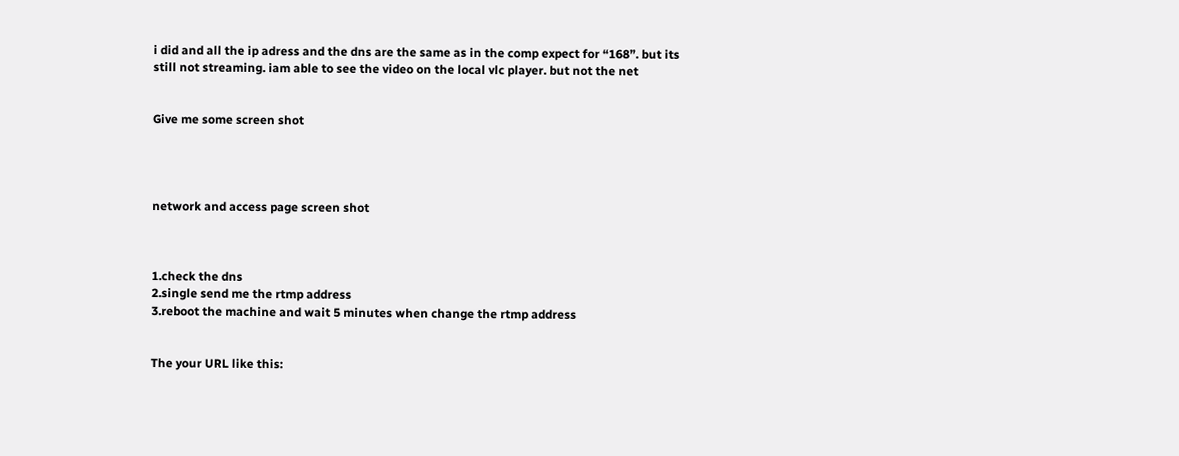i did and all the ip adress and the dns are the same as in the comp expect for “168”. but its still not streaming. iam able to see the video on the local vlc player. but not the net


Give me some screen shot




network and access page screen shot



1.check the dns
2.single send me the rtmp address
3.reboot the machine and wait 5 minutes when change the rtmp address


The your URL like this: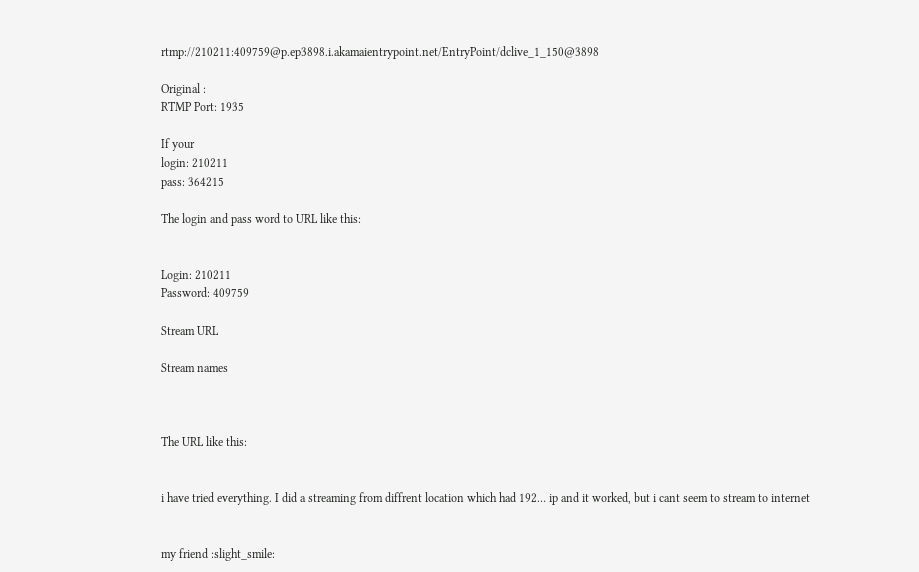rtmp://210211:409759@p.ep3898.i.akamaientrypoint.net/EntryPoint/dclive_1_150@3898

Original :
RTMP Port: 1935

If your
login: 210211
pass: 364215

The login and pass word to URL like this:


Login: 210211
Password: 409759

Stream URL

Stream names



The URL like this:


i have tried everything. I did a streaming from diffrent location which had 192… ip and it worked, but i cant seem to stream to internet


my friend :slight_smile: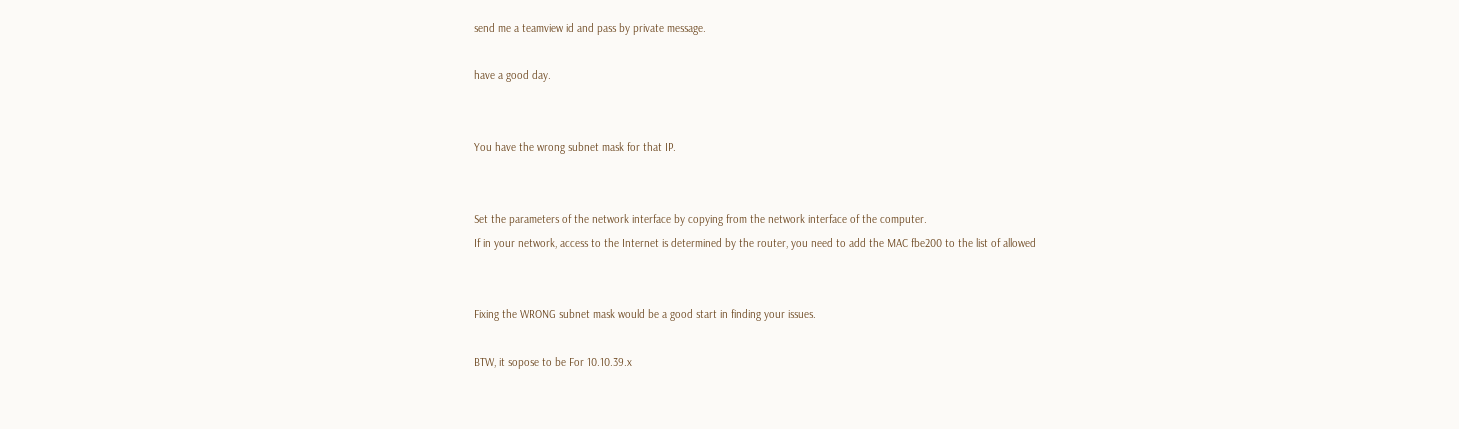send me a teamview id and pass by private message.

have a good day.


You have the wrong subnet mask for that IP.


Set the parameters of the network interface by copying from the network interface of the computer.
If in your network, access to the Internet is determined by the router, you need to add the MAC fbe200 to the list of allowed


Fixing the WRONG subnet mask would be a good start in finding your issues.

BTW, it sopose to be For 10.10.39.x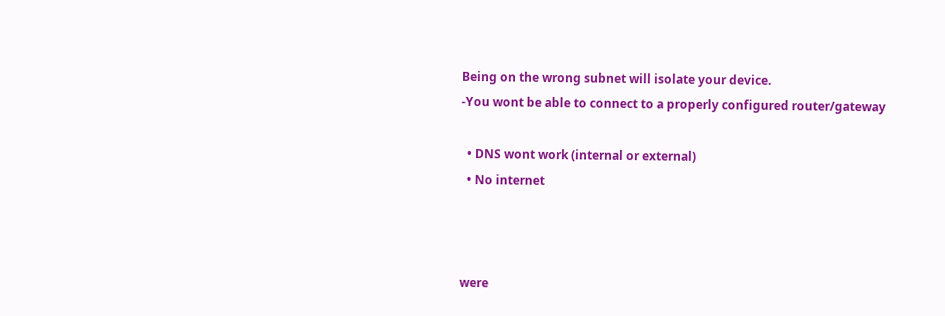Being on the wrong subnet will isolate your device.
-You wont be able to connect to a properly configured router/gateway

  • DNS wont work (internal or external)
  • No internet



were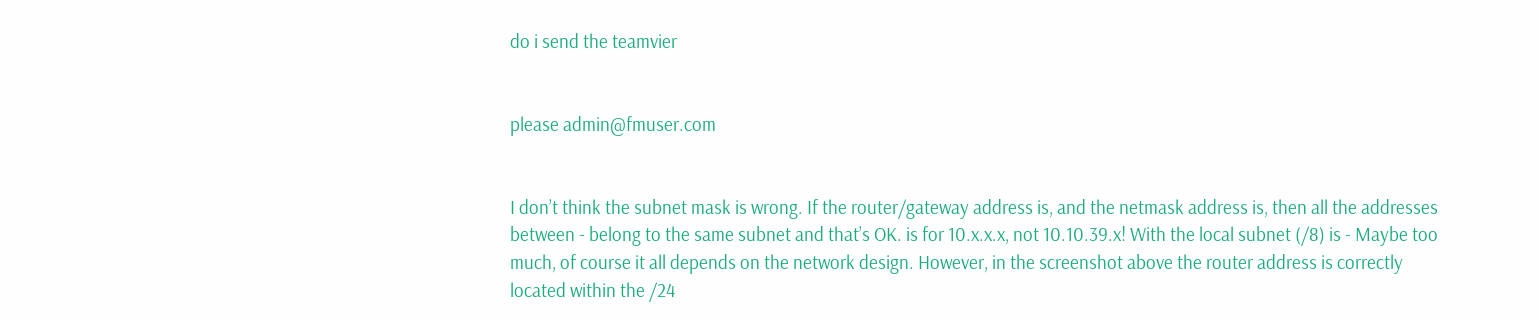do i send the teamvier


please admin@fmuser.com


I don’t think the subnet mask is wrong. If the router/gateway address is, and the netmask address is, then all the addresses between - belong to the same subnet and that’s OK. is for 10.x.x.x, not 10.10.39.x! With the local subnet (/8) is - Maybe too much, of course it all depends on the network design. However, in the screenshot above the router address is correctly located within the /24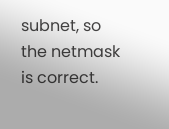subnet, so the netmask is correct.